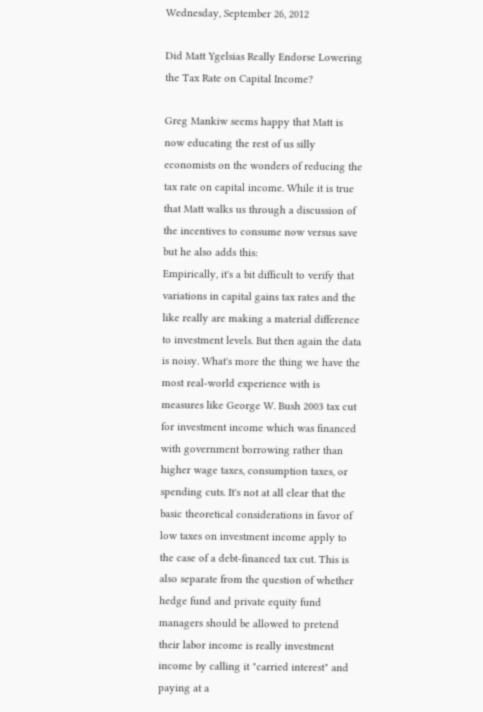Wednesday, September 26, 2012

Did Matt Ygelsias Really Endorse Lowering the Tax Rate on Capital Income?

Greg Mankiw seems happy that Matt is now educating the rest of us silly economists on the wonders of reducing the tax rate on capital income. While it is true that Matt walks us through a discussion of the incentives to consume now versus save but he also adds this:
Empirically, it's a bit difficult to verify that variations in capital gains tax rates and the like really are making a material difference to investment levels. But then again the data is noisy. What's more the thing we have the most real-world experience with is measures like George W. Bush 2003 tax cut for investment income which was financed with government borrowing rather than higher wage taxes, consumption taxes, or spending cuts. It's not at all clear that the basic theoretical considerations in favor of low taxes on investment income apply to the case of a debt-financed tax cut. This is also separate from the question of whether hedge fund and private equity fund managers should be allowed to pretend their labor income is really investment income by calling it "carried interest" and paying at a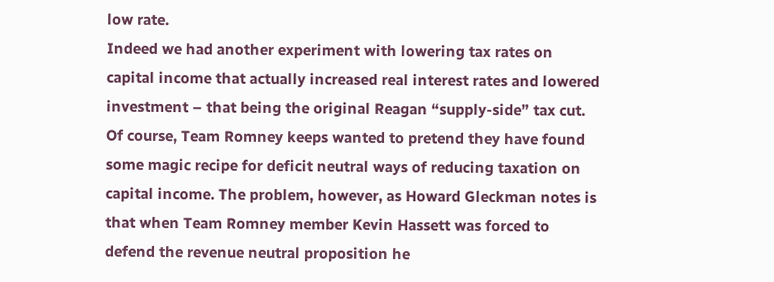low rate.
Indeed we had another experiment with lowering tax rates on capital income that actually increased real interest rates and lowered investment – that being the original Reagan “supply-side” tax cut. Of course, Team Romney keeps wanted to pretend they have found some magic recipe for deficit neutral ways of reducing taxation on capital income. The problem, however, as Howard Gleckman notes is that when Team Romney member Kevin Hassett was forced to defend the revenue neutral proposition he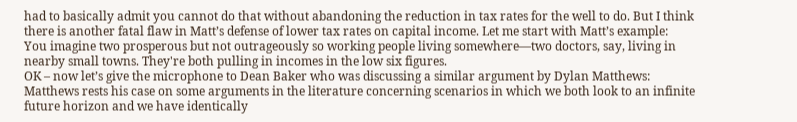had to basically admit you cannot do that without abandoning the reduction in tax rates for the well to do. But I think there is another fatal flaw in Matt’s defense of lower tax rates on capital income. Let me start with Matt’s example:
You imagine two prosperous but not outrageously so working people living somewhere—two doctors, say, living in nearby small towns. They're both pulling in incomes in the low six figures.
OK – now let’s give the microphone to Dean Baker who was discussing a similar argument by Dylan Matthews:
Matthews rests his case on some arguments in the literature concerning scenarios in which we both look to an infinite future horizon and we have identically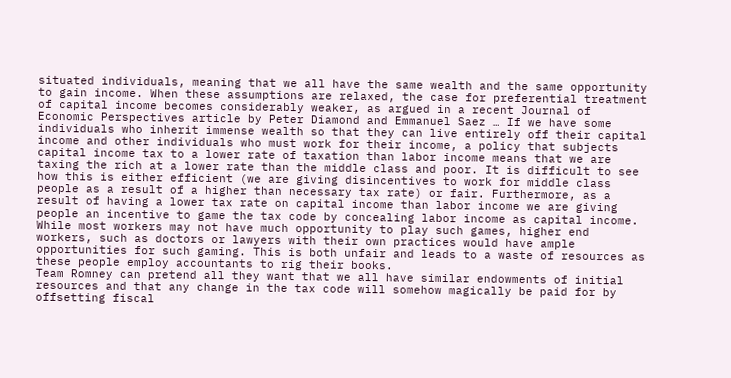situated individuals, meaning that we all have the same wealth and the same opportunity to gain income. When these assumptions are relaxed, the case for preferential treatment of capital income becomes considerably weaker, as argued in a recent Journal of Economic Perspectives article by Peter Diamond and Emmanuel Saez … If we have some individuals who inherit immense wealth so that they can live entirely off their capital income and other individuals who must work for their income, a policy that subjects capital income tax to a lower rate of taxation than labor income means that we are taxing the rich at a lower rate than the middle class and poor. It is difficult to see how this is either efficient (we are giving disincentives to work for middle class people as a result of a higher than necessary tax rate) or fair. Furthermore, as a result of having a lower tax rate on capital income than labor income we are giving people an incentive to game the tax code by concealing labor income as capital income. While most workers may not have much opportunity to play such games, higher end workers, such as doctors or lawyers with their own practices would have ample opportunities for such gaming. This is both unfair and leads to a waste of resources as these people employ accountants to rig their books.
Team Romney can pretend all they want that we all have similar endowments of initial resources and that any change in the tax code will somehow magically be paid for by offsetting fiscal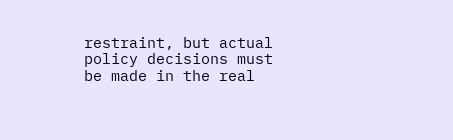restraint, but actual policy decisions must be made in the real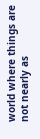world where things are not nearly as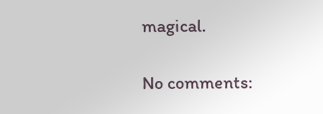magical.

No comments: